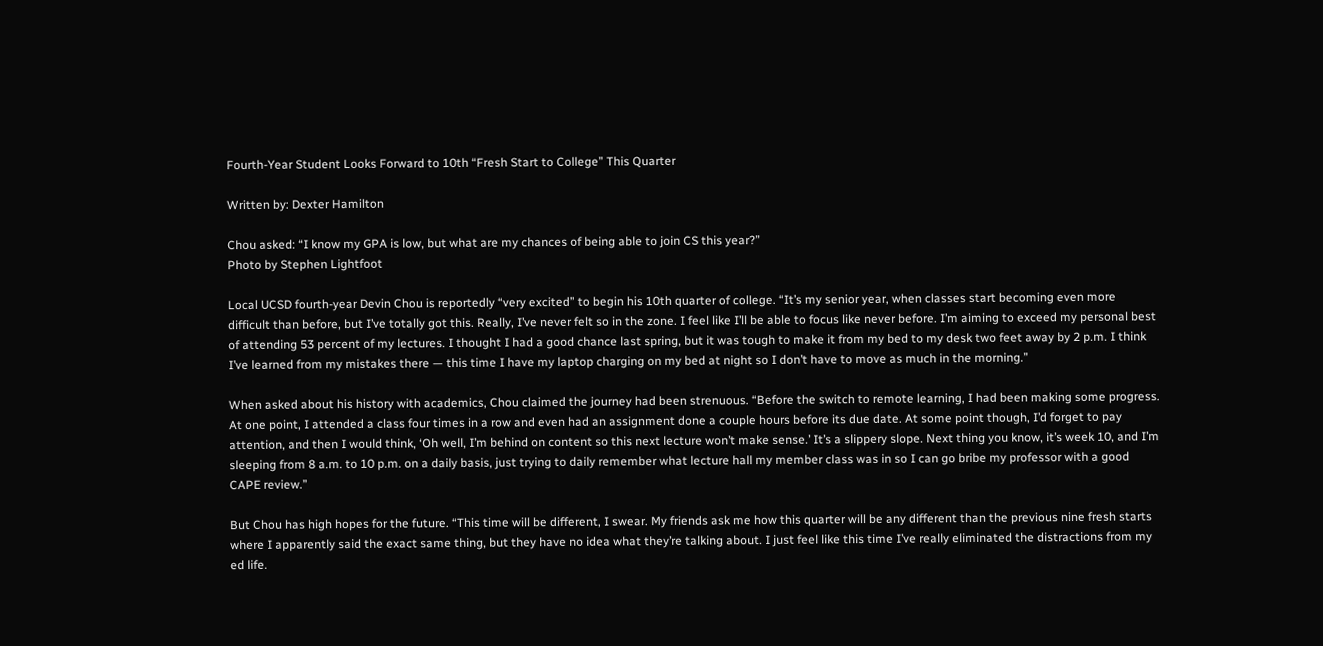Fourth-Year Student Looks Forward to 10th “Fresh Start to College” This Quarter

Written by: Dexter Hamilton

Chou asked: “I know my GPA is low, but what are my chances of being able to join CS this year?”
Photo by Stephen Lightfoot

Local UCSD fourth-year Devin Chou is reportedly “very excited” to begin his 10th quarter of college. “It’s my senior year, when classes start becoming even more difficult than before, but I’ve totally got this. Really, I’ve never felt so in the zone. I feel like I’ll be able to focus like never before. I’m aiming to exceed my personal best of attending 53 percent of my lectures. I thought I had a good chance last spring, but it was tough to make it from my bed to my desk two feet away by 2 p.m. I think I’ve learned from my mistakes there — this time I have my laptop charging on my bed at night so I don’t have to move as much in the morning.”

When asked about his history with academics, Chou claimed the journey had been strenuous. “Before the switch to remote learning, I had been making some progress. At one point, I attended a class four times in a row and even had an assignment done a couple hours before its due date. At some point though, I’d forget to pay attention, and then I would think, ‘Oh well, I’m behind on content so this next lecture won’t make sense.’ It’s a slippery slope. Next thing you know, it’s week 10, and I’m sleeping from 8 a.m. to 10 p.m. on a daily basis, just trying to daily remember what lecture hall my member class was in so I can go bribe my professor with a good CAPE review.”

But Chou has high hopes for the future. “This time will be different, I swear. My friends ask me how this quarter will be any different than the previous nine fresh starts where I apparently said the exact same thing, but they have no idea what they’re talking about. I just feel like this time I’ve really eliminated the distractions from my ed life.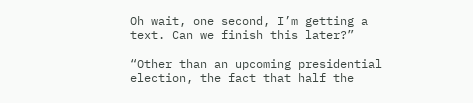Oh wait, one second, I’m getting a text. Can we finish this later?”

“Other than an upcoming presidential election, the fact that half the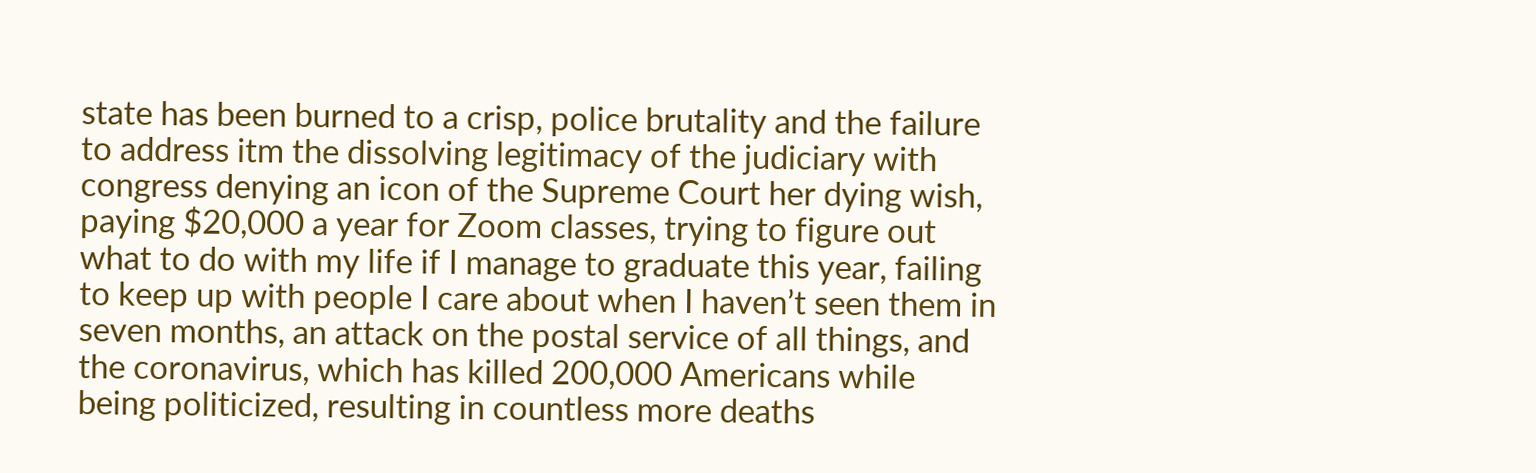state has been burned to a crisp, police brutality and the failure to address itm the dissolving legitimacy of the judiciary with congress denying an icon of the Supreme Court her dying wish, paying $20,000 a year for Zoom classes, trying to figure out what to do with my life if I manage to graduate this year, failing to keep up with people I care about when I haven’t seen them in seven months, an attack on the postal service of all things, and the coronavirus, which has killed 200,000 Americans while being politicized, resulting in countless more deaths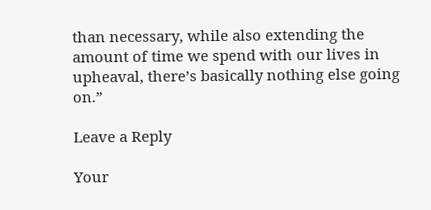than necessary, while also extending the amount of time we spend with our lives in upheaval, there’s basically nothing else going on.”

Leave a Reply

Your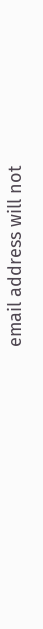email address will not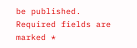be published. Required fields are marked *